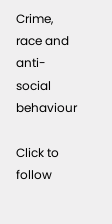Crime, race and anti-social behaviour

Click to follow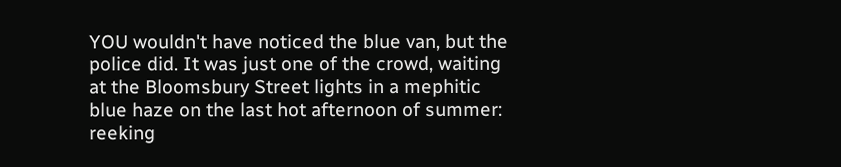YOU wouldn't have noticed the blue van, but the police did. It was just one of the crowd, waiting at the Bloomsbury Street lights in a mephitic blue haze on the last hot afternoon of summer: reeking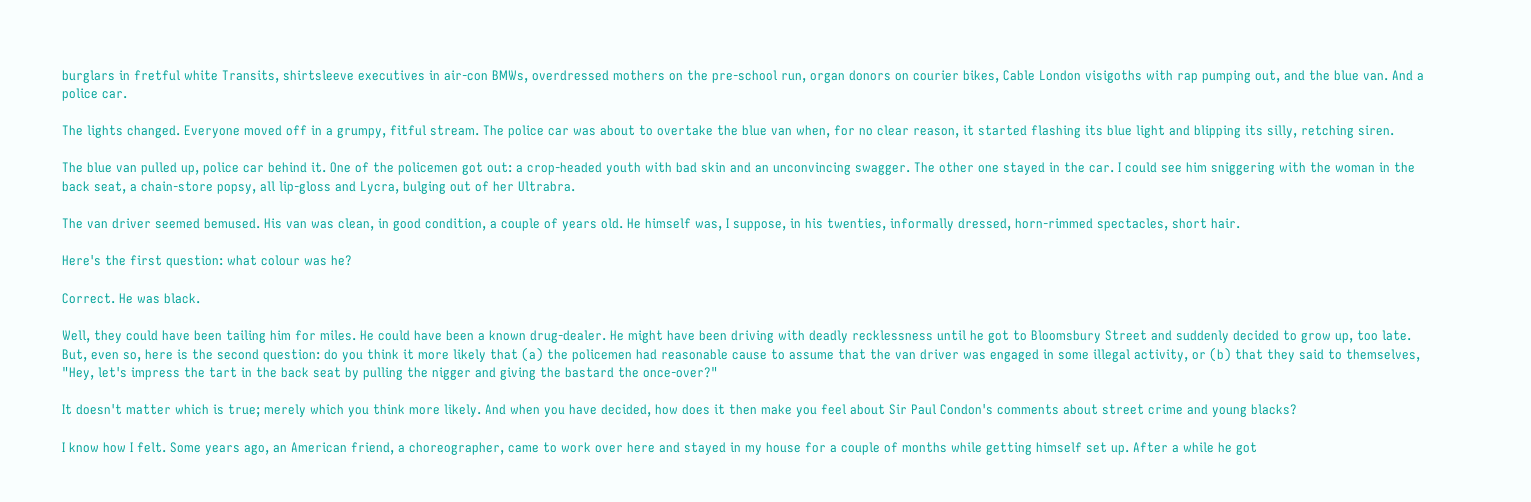burglars in fretful white Transits, shirtsleeve executives in air-con BMWs, overdressed mothers on the pre-school run, organ donors on courier bikes, Cable London visigoths with rap pumping out, and the blue van. And a police car.

The lights changed. Everyone moved off in a grumpy, fitful stream. The police car was about to overtake the blue van when, for no clear reason, it started flashing its blue light and blipping its silly, retching siren.

The blue van pulled up, police car behind it. One of the policemen got out: a crop-headed youth with bad skin and an unconvincing swagger. The other one stayed in the car. I could see him sniggering with the woman in the back seat, a chain-store popsy, all lip-gloss and Lycra, bulging out of her Ultrabra.

The van driver seemed bemused. His van was clean, in good condition, a couple of years old. He himself was, I suppose, in his twenties, informally dressed, horn-rimmed spectacles, short hair.

Here's the first question: what colour was he?

Correct. He was black.

Well, they could have been tailing him for miles. He could have been a known drug-dealer. He might have been driving with deadly recklessness until he got to Bloomsbury Street and suddenly decided to grow up, too late. But, even so, here is the second question: do you think it more likely that (a) the policemen had reasonable cause to assume that the van driver was engaged in some illegal activity, or (b) that they said to themselves, "Hey, let's impress the tart in the back seat by pulling the nigger and giving the bastard the once-over?"

It doesn't matter which is true; merely which you think more likely. And when you have decided, how does it then make you feel about Sir Paul Condon's comments about street crime and young blacks?

I know how I felt. Some years ago, an American friend, a choreographer, came to work over here and stayed in my house for a couple of months while getting himself set up. After a while he got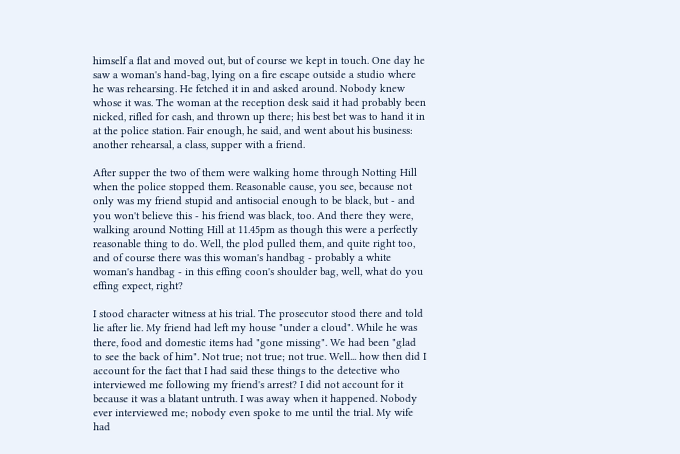himself a flat and moved out, but of course we kept in touch. One day he saw a woman's hand-bag, lying on a fire escape outside a studio where he was rehearsing. He fetched it in and asked around. Nobody knew whose it was. The woman at the reception desk said it had probably been nicked, rifled for cash, and thrown up there; his best bet was to hand it in at the police station. Fair enough, he said, and went about his business: another rehearsal, a class, supper with a friend.

After supper the two of them were walking home through Notting Hill when the police stopped them. Reasonable cause, you see, because not only was my friend stupid and antisocial enough to be black, but - and you won't believe this - his friend was black, too. And there they were, walking around Notting Hill at 11.45pm as though this were a perfectly reasonable thing to do. Well, the plod pulled them, and quite right too, and of course there was this woman's handbag - probably a white woman's handbag - in this effing coon's shoulder bag, well, what do you effing expect, right?

I stood character witness at his trial. The prosecutor stood there and told lie after lie. My friend had left my house "under a cloud". While he was there, food and domestic items had "gone missing". We had been "glad to see the back of him". Not true; not true; not true. Well... how then did I account for the fact that I had said these things to the detective who interviewed me following my friend's arrest? I did not account for it because it was a blatant untruth. I was away when it happened. Nobody ever interviewed me; nobody even spoke to me until the trial. My wife had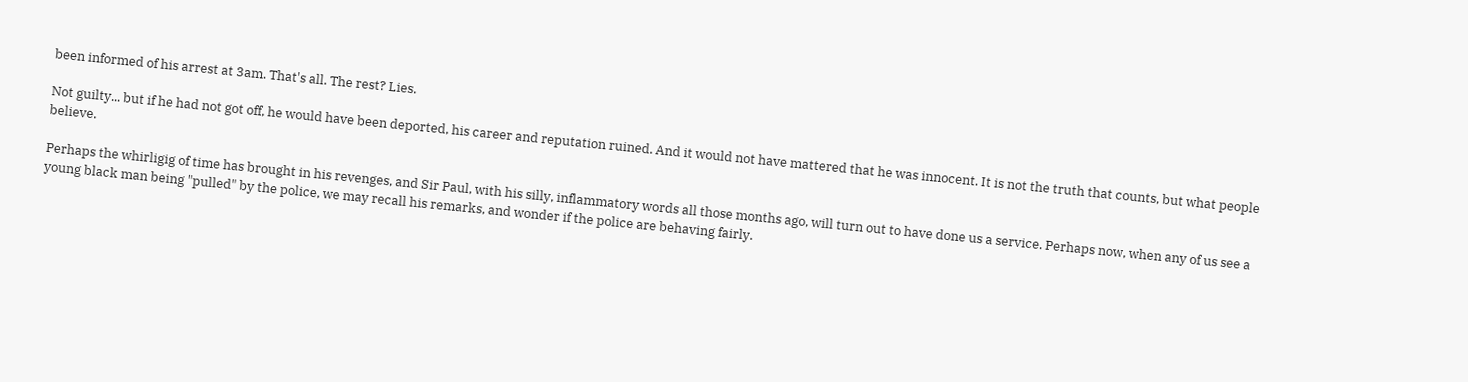been informed of his arrest at 3am. That's all. The rest? Lies.

Not guilty... but if he had not got off, he would have been deported, his career and reputation ruined. And it would not have mattered that he was innocent. It is not the truth that counts, but what people believe.

Perhaps the whirligig of time has brought in his revenges, and Sir Paul, with his silly, inflammatory words all those months ago, will turn out to have done us a service. Perhaps now, when any of us see a young black man being "pulled" by the police, we may recall his remarks, and wonder if the police are behaving fairly.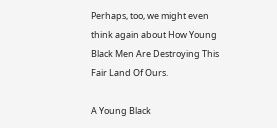Perhaps, too, we might even think again about How Young Black Men Are Destroying This Fair Land Of Ours.

A Young Black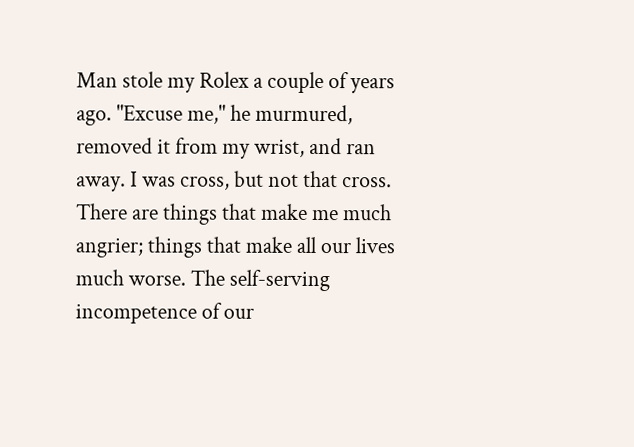Man stole my Rolex a couple of years ago. "Excuse me," he murmured, removed it from my wrist, and ran away. I was cross, but not that cross. There are things that make me much angrier; things that make all our lives much worse. The self-serving incompetence of our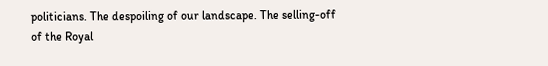politicians. The despoiling of our landscape. The selling-off of the Royal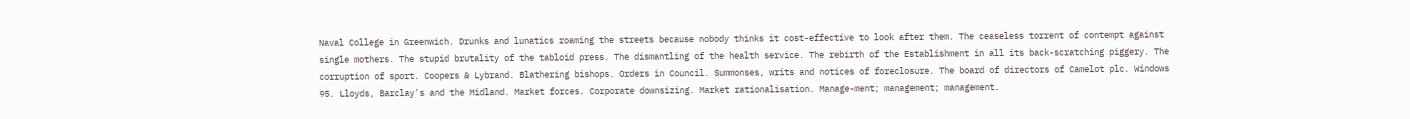Naval College in Greenwich. Drunks and lunatics roaming the streets because nobody thinks it cost-effective to look after them. The ceaseless torrent of contempt against single mothers. The stupid brutality of the tabloid press. The dismantling of the health service. The rebirth of the Establishment in all its back-scratching piggery. The corruption of sport. Coopers & Lybrand. Blathering bishops. Orders in Council. Summonses, writs and notices of foreclosure. The board of directors of Camelot plc. Windows 95. Lloyds, Barclay's and the Midland. Market forces. Corporate downsizing. Market rationalisation. Manage-ment; management; management.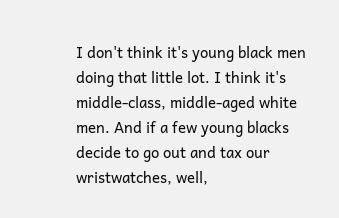I don't think it's young black men doing that little lot. I think it's middle-class, middle-aged white men. And if a few young blacks decide to go out and tax our wristwatches, well,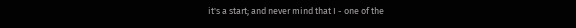it's a start; and never mind that I - one of the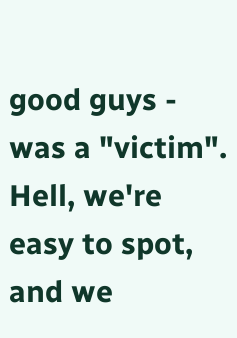good guys - was a "victim". Hell, we're easy to spot, and we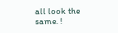all look the same. !